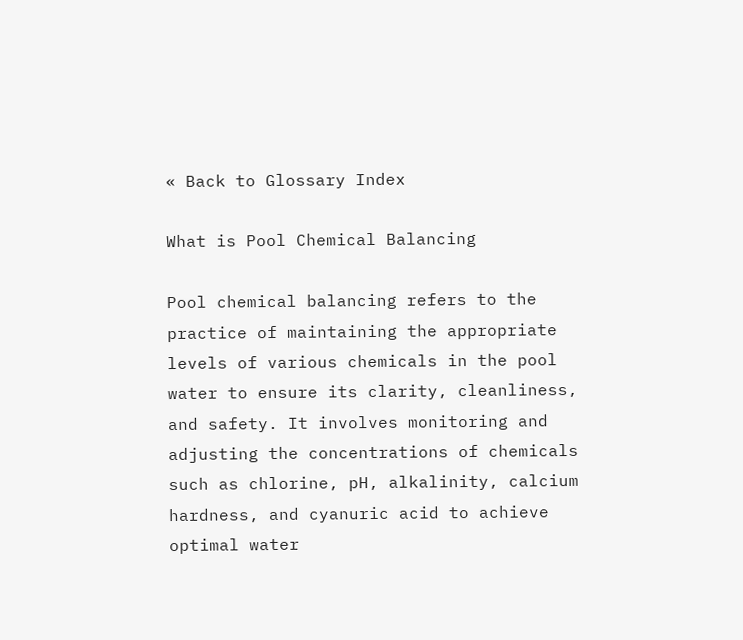« Back to Glossary Index

What is Pool Chemical Balancing

Pool chemical balancing refers to the practice of maintaining the appropriate levels of various chemicals in the pool water to ensure its clarity, cleanliness, and safety. It involves monitoring and adjusting the concentrations of chemicals such as chlorine, pH, alkalinity, calcium hardness, and cyanuric acid to achieve optimal water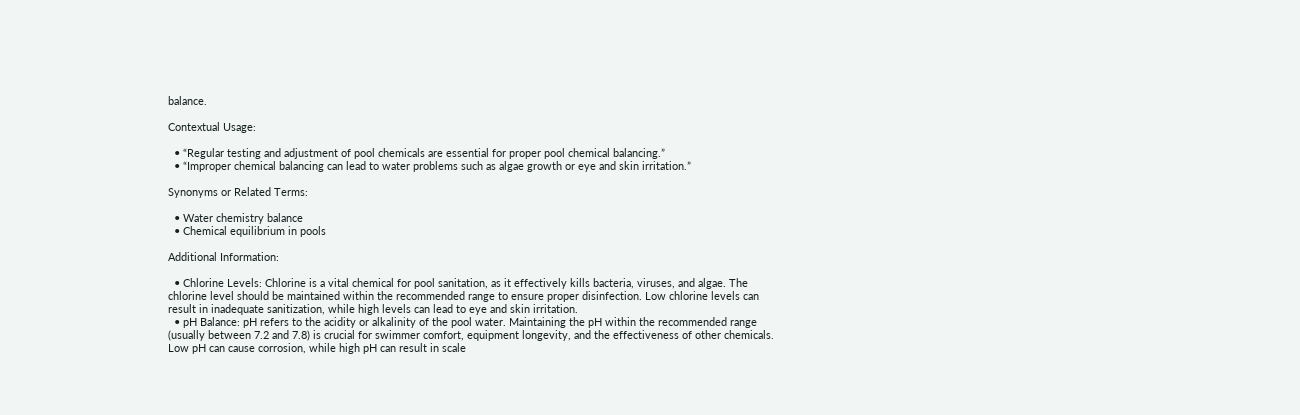balance.

Contextual Usage:

  • “Regular testing and adjustment of pool chemicals are essential for proper pool chemical balancing.”
  • “Improper chemical balancing can lead to water problems such as algae growth or eye and skin irritation.”

Synonyms or Related Terms:

  • Water chemistry balance
  • Chemical equilibrium in pools

Additional Information:

  • Chlorine Levels: Chlorine is a vital chemical for pool sanitation, as it effectively kills bacteria, viruses, and algae. The chlorine level should be maintained within the recommended range to ensure proper disinfection. Low chlorine levels can result in inadequate sanitization, while high levels can lead to eye and skin irritation.
  • pH Balance: pH refers to the acidity or alkalinity of the pool water. Maintaining the pH within the recommended range (usually between 7.2 and 7.8) is crucial for swimmer comfort, equipment longevity, and the effectiveness of other chemicals. Low pH can cause corrosion, while high pH can result in scale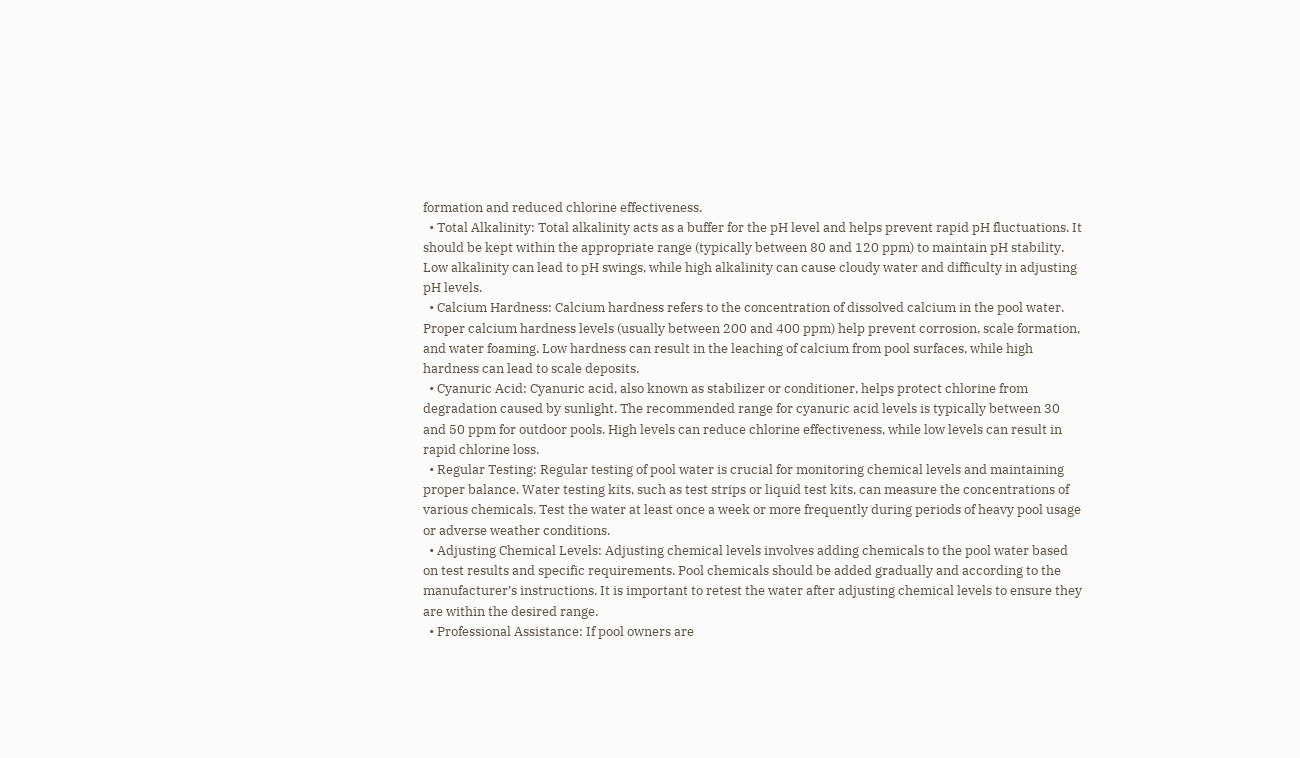formation and reduced chlorine effectiveness.
  • Total Alkalinity: Total alkalinity acts as a buffer for the pH level and helps prevent rapid pH fluctuations. It should be kept within the appropriate range (typically between 80 and 120 ppm) to maintain pH stability. Low alkalinity can lead to pH swings, while high alkalinity can cause cloudy water and difficulty in adjusting pH levels.
  • Calcium Hardness: Calcium hardness refers to the concentration of dissolved calcium in the pool water. Proper calcium hardness levels (usually between 200 and 400 ppm) help prevent corrosion, scale formation, and water foaming. Low hardness can result in the leaching of calcium from pool surfaces, while high hardness can lead to scale deposits.
  • Cyanuric Acid: Cyanuric acid, also known as stabilizer or conditioner, helps protect chlorine from degradation caused by sunlight. The recommended range for cyanuric acid levels is typically between 30 and 50 ppm for outdoor pools. High levels can reduce chlorine effectiveness, while low levels can result in rapid chlorine loss.
  • Regular Testing: Regular testing of pool water is crucial for monitoring chemical levels and maintaining proper balance. Water testing kits, such as test strips or liquid test kits, can measure the concentrations of various chemicals. Test the water at least once a week or more frequently during periods of heavy pool usage or adverse weather conditions.
  • Adjusting Chemical Levels: Adjusting chemical levels involves adding chemicals to the pool water based on test results and specific requirements. Pool chemicals should be added gradually and according to the manufacturer’s instructions. It is important to retest the water after adjusting chemical levels to ensure they are within the desired range.
  • Professional Assistance: If pool owners are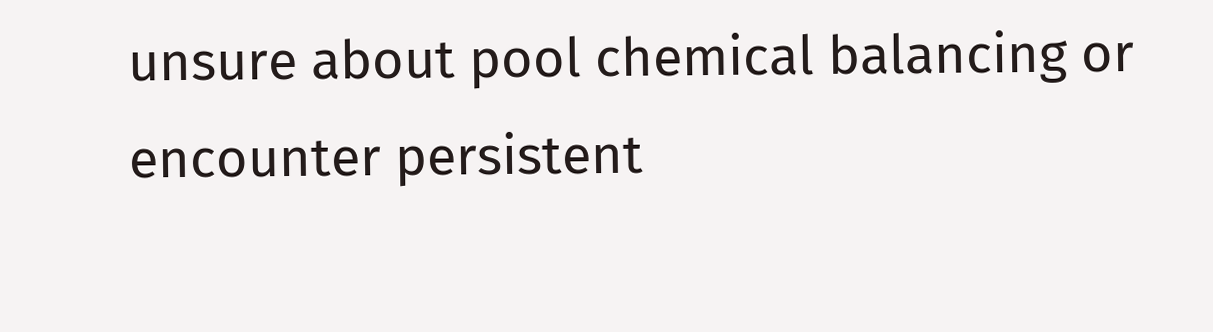unsure about pool chemical balancing or encounter persistent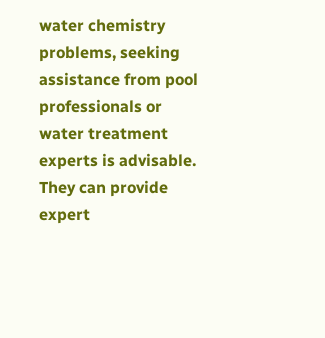water chemistry problems, seeking assistance from pool professionals or water treatment experts is advisable. They can provide expert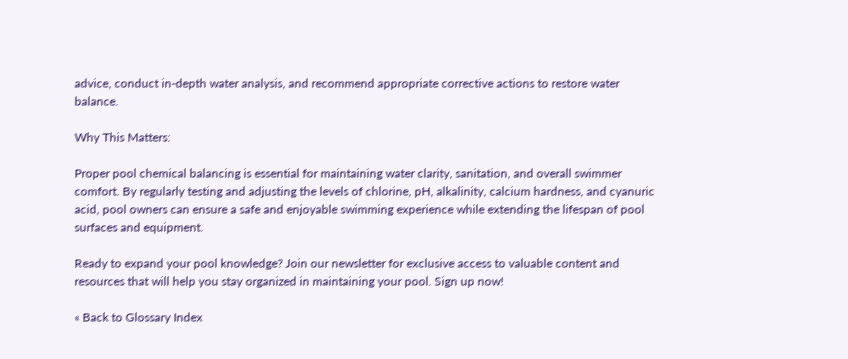advice, conduct in-depth water analysis, and recommend appropriate corrective actions to restore water balance.

Why This Matters:

Proper pool chemical balancing is essential for maintaining water clarity, sanitation, and overall swimmer comfort. By regularly testing and adjusting the levels of chlorine, pH, alkalinity, calcium hardness, and cyanuric acid, pool owners can ensure a safe and enjoyable swimming experience while extending the lifespan of pool surfaces and equipment.

Ready to expand your pool knowledge? Join our newsletter for exclusive access to valuable content and resources that will help you stay organized in maintaining your pool. Sign up now!

« Back to Glossary Index